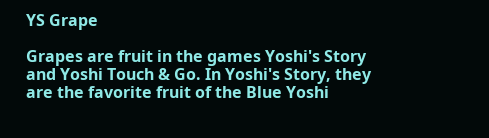YS Grape

Grapes are fruit in the games Yoshi's Story and Yoshi Touch & Go. In Yoshi's Story, they are the favorite fruit of the Blue Yoshi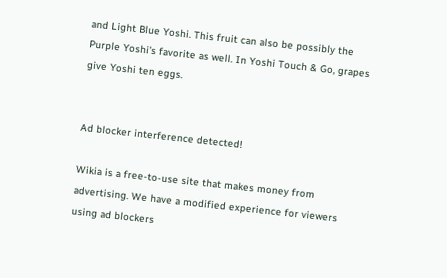and Light Blue Yoshi. This fruit can also be possibly the Purple Yoshi's favorite as well. In Yoshi Touch & Go, grapes give Yoshi ten eggs.


Ad blocker interference detected!

Wikia is a free-to-use site that makes money from advertising. We have a modified experience for viewers using ad blockers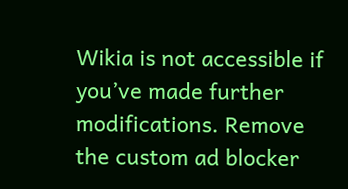Wikia is not accessible if you’ve made further modifications. Remove the custom ad blocker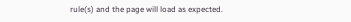rule(s) and the page will load as expected.